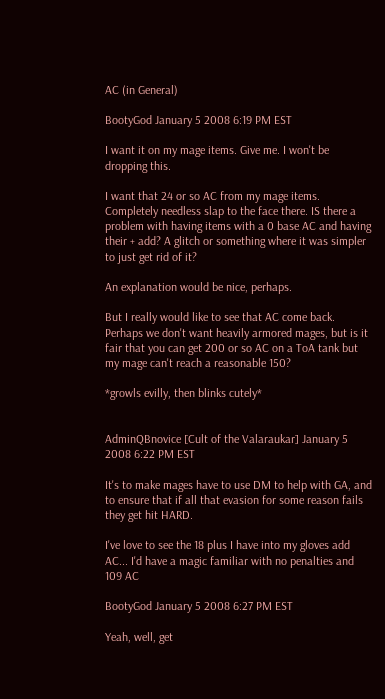AC (in General)

BootyGod January 5 2008 6:19 PM EST

I want it on my mage items. Give me. I won't be dropping this.

I want that 24 or so AC from my mage items. Completely needless slap to the face there. IS there a problem with having items with a 0 base AC and having their + add? A glitch or something where it was simpler to just get rid of it?

An explanation would be nice, perhaps.

But I really would like to see that AC come back. Perhaps we don't want heavily armored mages, but is it fair that you can get 200 or so AC on a ToA tank but my mage can't reach a reasonable 150?

*growls evilly, then blinks cutely*


AdminQBnovice [Cult of the Valaraukar] January 5 2008 6:22 PM EST

It's to make mages have to use DM to help with GA, and to ensure that if all that evasion for some reason fails they get hit HARD.

I've love to see the 18 plus I have into my gloves add AC... I'd have a magic familiar with no penalties and 109 AC

BootyGod January 5 2008 6:27 PM EST

Yeah, well, get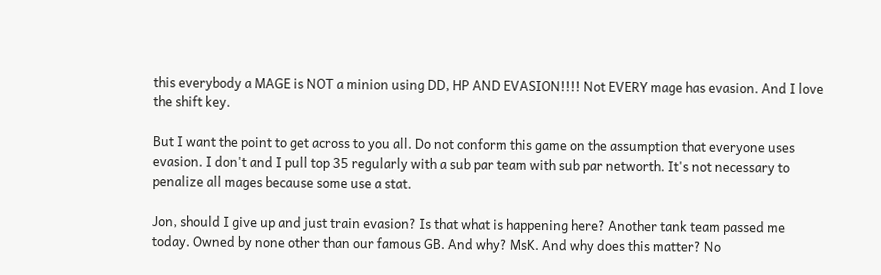this everybody a MAGE is NOT a minion using DD, HP AND EVASION!!!! Not EVERY mage has evasion. And I love the shift key.

But I want the point to get across to you all. Do not conform this game on the assumption that everyone uses evasion. I don't and I pull top 35 regularly with a sub par team with sub par networth. It's not necessary to penalize all mages because some use a stat.

Jon, should I give up and just train evasion? Is that what is happening here? Another tank team passed me today. Owned by none other than our famous GB. And why? MsK. And why does this matter? No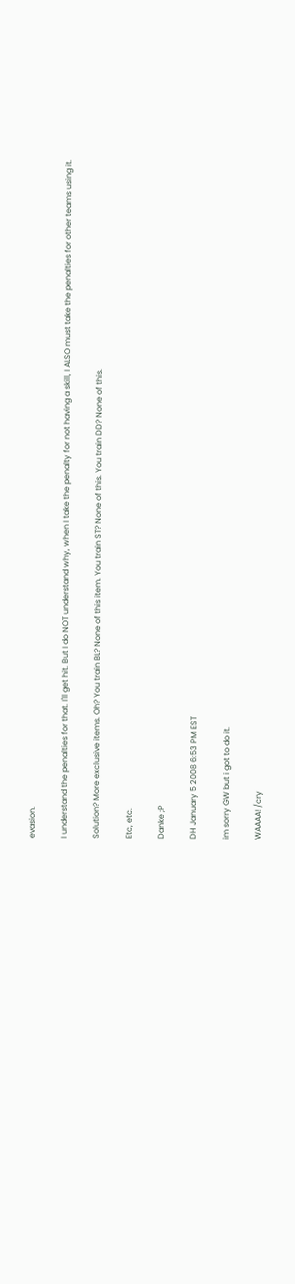evasion.

I understand the penalties for that. I'll get hit. But I do NOT understand why, when I take the penalty for not having a skill, I ALSO must take the penalties for other teams using it.

Solution? More exclusive items. Oh? You train BL? None of this item. You train ST? None of this. You train DD? None of this.

Etc, etc.

Danke ;P

DH January 5 2008 6:53 PM EST

im sorry GW but i got to do it.

WAAAA! /cry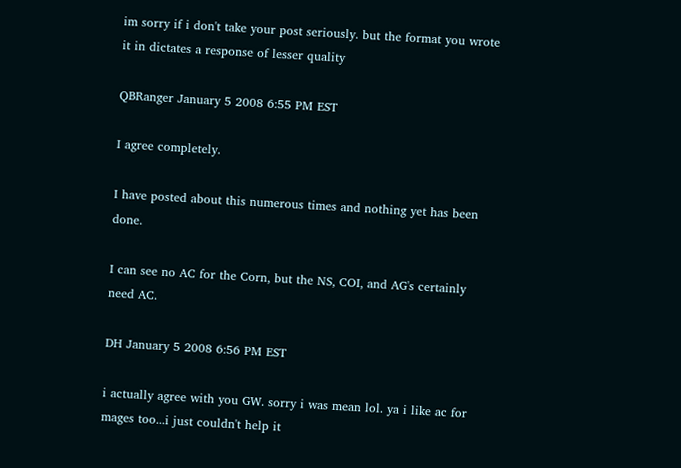im sorry if i don't take your post seriously. but the format you wrote it in dictates a response of lesser quality

QBRanger January 5 2008 6:55 PM EST

I agree completely.

I have posted about this numerous times and nothing yet has been done.

I can see no AC for the Corn, but the NS, COI, and AG's certainly need AC.

DH January 5 2008 6:56 PM EST

i actually agree with you GW. sorry i was mean lol. ya i like ac for mages too...i just couldn't help it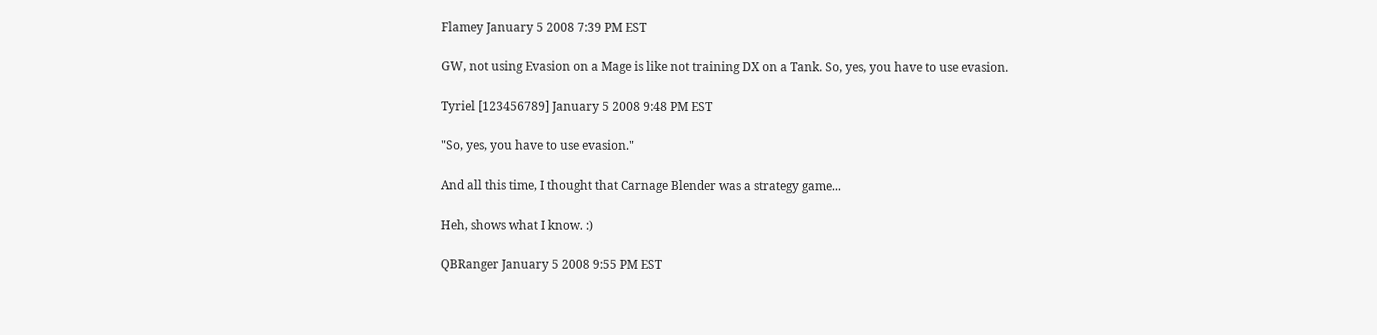Flamey January 5 2008 7:39 PM EST

GW, not using Evasion on a Mage is like not training DX on a Tank. So, yes, you have to use evasion.

Tyriel [123456789] January 5 2008 9:48 PM EST

"So, yes, you have to use evasion."

And all this time, I thought that Carnage Blender was a strategy game...

Heh, shows what I know. :)

QBRanger January 5 2008 9:55 PM EST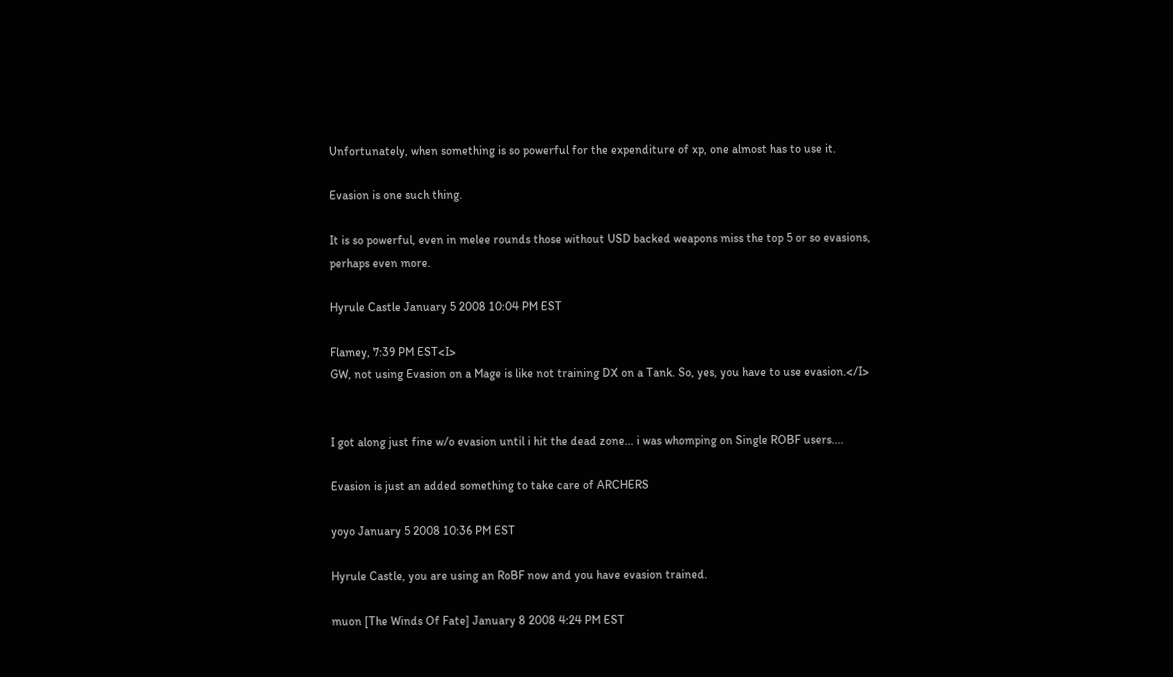Unfortunately, when something is so powerful for the expenditure of xp, one almost has to use it.

Evasion is one such thing.

It is so powerful, even in melee rounds those without USD backed weapons miss the top 5 or so evasions, perhaps even more.

Hyrule Castle January 5 2008 10:04 PM EST

Flamey, 7:39 PM EST<I>
GW, not using Evasion on a Mage is like not training DX on a Tank. So, yes, you have to use evasion.</I>


I got along just fine w/o evasion until i hit the dead zone... i was whomping on Single ROBF users....

Evasion is just an added something to take care of ARCHERS

yoyo January 5 2008 10:36 PM EST

Hyrule Castle, you are using an RoBF now and you have evasion trained.

muon [The Winds Of Fate] January 8 2008 4:24 PM EST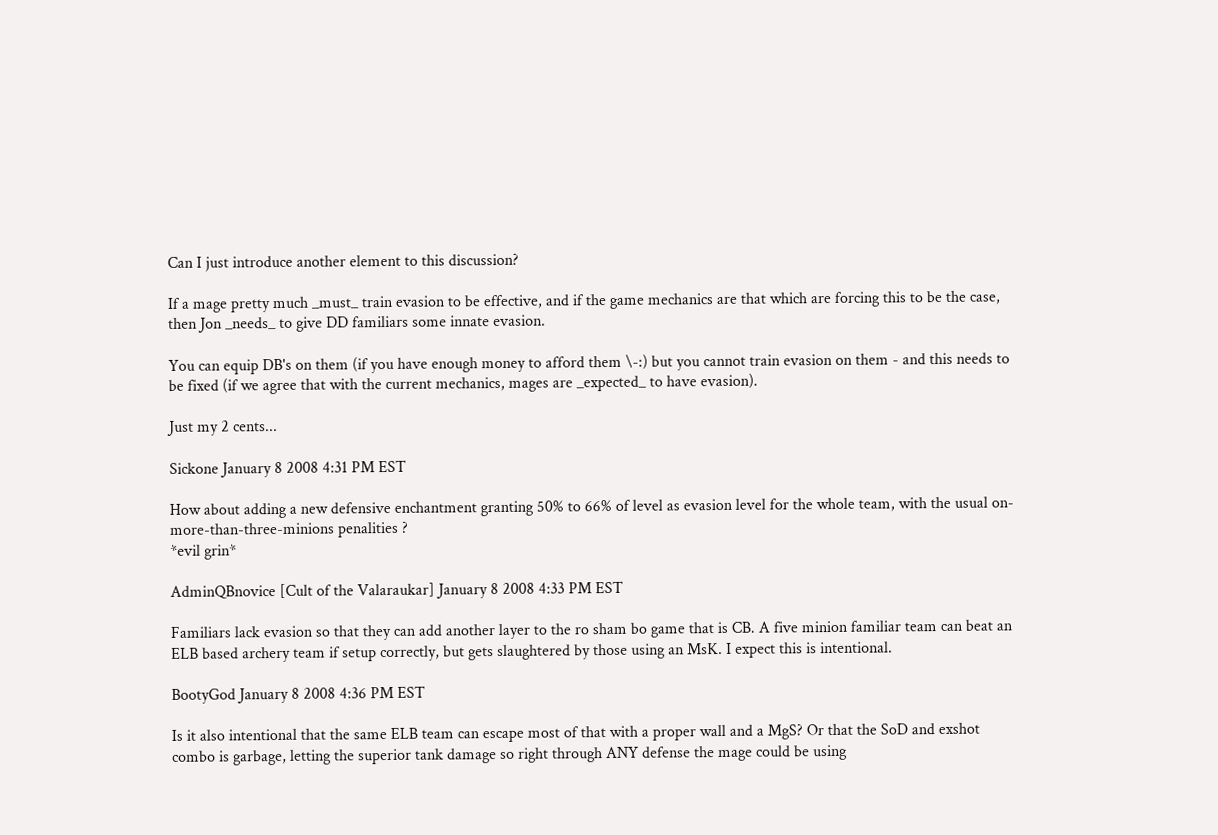Can I just introduce another element to this discussion?

If a mage pretty much _must_ train evasion to be effective, and if the game mechanics are that which are forcing this to be the case, then Jon _needs_ to give DD familiars some innate evasion.

You can equip DB's on them (if you have enough money to afford them \-:) but you cannot train evasion on them - and this needs to be fixed (if we agree that with the current mechanics, mages are _expected_ to have evasion).

Just my 2 cents...

Sickone January 8 2008 4:31 PM EST

How about adding a new defensive enchantment granting 50% to 66% of level as evasion level for the whole team, with the usual on-more-than-three-minions penalities ?
*evil grin*

AdminQBnovice [Cult of the Valaraukar] January 8 2008 4:33 PM EST

Familiars lack evasion so that they can add another layer to the ro sham bo game that is CB. A five minion familiar team can beat an ELB based archery team if setup correctly, but gets slaughtered by those using an MsK. I expect this is intentional.

BootyGod January 8 2008 4:36 PM EST

Is it also intentional that the same ELB team can escape most of that with a proper wall and a MgS? Or that the SoD and exshot combo is garbage, letting the superior tank damage so right through ANY defense the mage could be using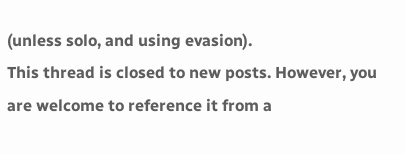(unless solo, and using evasion).
This thread is closed to new posts. However, you are welcome to reference it from a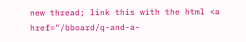new thread; link this with the html <a href="/bboard/q-and-a-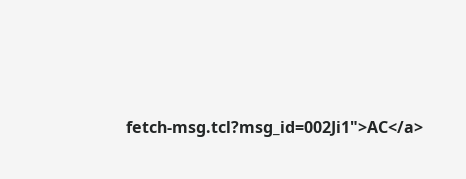fetch-msg.tcl?msg_id=002Ji1">AC</a>